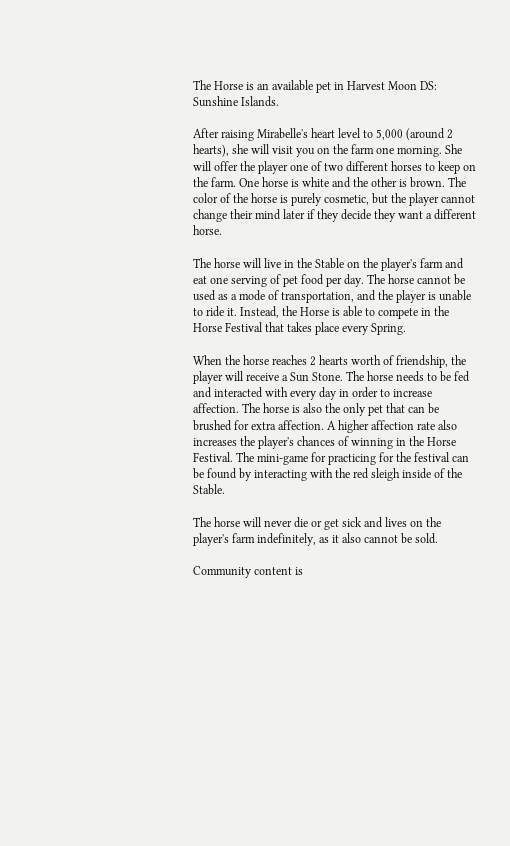The Horse is an available pet in Harvest Moon DS: Sunshine Islands.

After raising Mirabelle's heart level to 5,000 (around 2 hearts), she will visit you on the farm one morning. She will offer the player one of two different horses to keep on the farm. One horse is white and the other is brown. The color of the horse is purely cosmetic, but the player cannot change their mind later if they decide they want a different horse.

The horse will live in the Stable on the player's farm and eat one serving of pet food per day. The horse cannot be used as a mode of transportation, and the player is unable to ride it. Instead, the Horse is able to compete in the Horse Festival that takes place every Spring.

When the horse reaches 2 hearts worth of friendship, the player will receive a Sun Stone. The horse needs to be fed and interacted with every day in order to increase affection. The horse is also the only pet that can be brushed for extra affection. A higher affection rate also increases the player's chances of winning in the Horse Festival. The mini-game for practicing for the festival can be found by interacting with the red sleigh inside of the Stable.

The horse will never die or get sick and lives on the player's farm indefinitely, as it also cannot be sold.

Community content is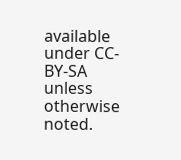available under CC-BY-SA unless otherwise noted.